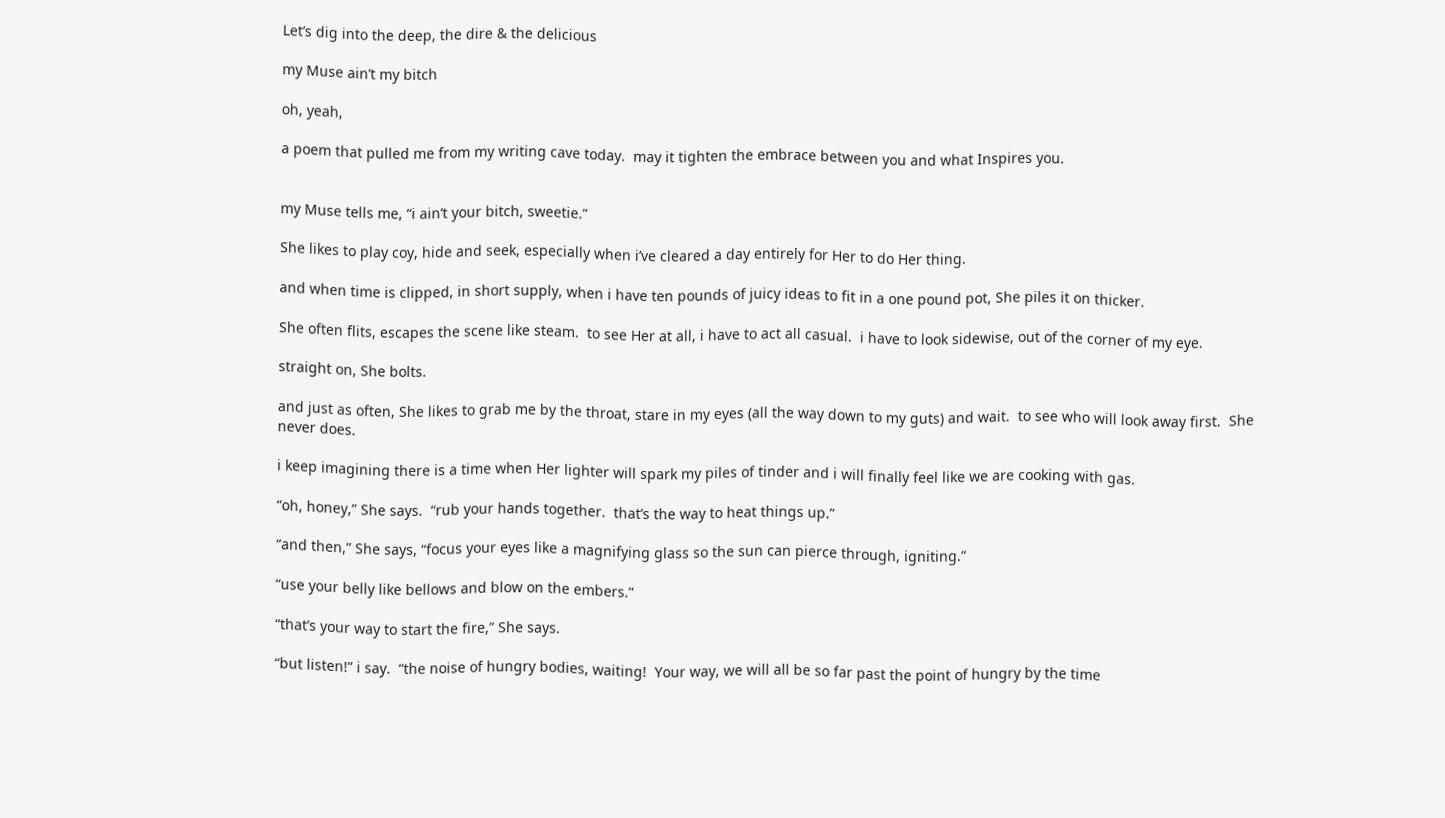Let’s dig into the deep, the dire & the delicious

my Muse ain’t my bitch

oh, yeah,

a poem that pulled me from my writing cave today.  may it tighten the embrace between you and what Inspires you.


my Muse tells me, “i ain’t your bitch, sweetie.”

She likes to play coy, hide and seek, especially when i’ve cleared a day entirely for Her to do Her thing.

and when time is clipped, in short supply, when i have ten pounds of juicy ideas to fit in a one pound pot, She piles it on thicker.

She often flits, escapes the scene like steam.  to see Her at all, i have to act all casual.  i have to look sidewise, out of the corner of my eye.

straight on, She bolts.

and just as often, She likes to grab me by the throat, stare in my eyes (all the way down to my guts) and wait.  to see who will look away first.  She never does.

i keep imagining there is a time when Her lighter will spark my piles of tinder and i will finally feel like we are cooking with gas.

“oh, honey,” She says.  “rub your hands together.  that’s the way to heat things up.”

“and then,” She says, “focus your eyes like a magnifying glass so the sun can pierce through, igniting.”

“use your belly like bellows and blow on the embers.”

“that’s your way to start the fire,” She says.

“but listen!” i say.  “the noise of hungry bodies, waiting!  Your way, we will all be so far past the point of hungry by the time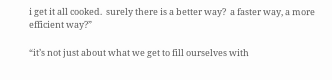i get it all cooked.  surely there is a better way?  a faster way, a more efficient way?”

“it’s not just about what we get to fill ourselves with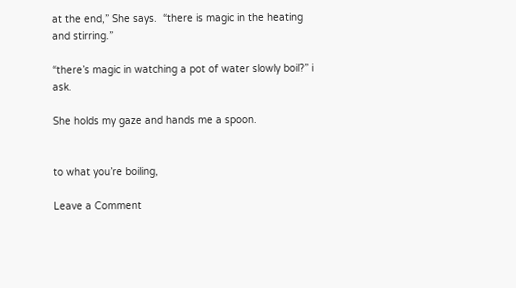at the end,” She says.  “there is magic in the heating and stirring.”

“there’s magic in watching a pot of water slowly boil?” i ask.

She holds my gaze and hands me a spoon.


to what you’re boiling,

Leave a Comment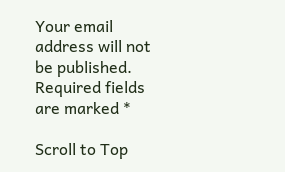Your email address will not be published. Required fields are marked *

Scroll to Top